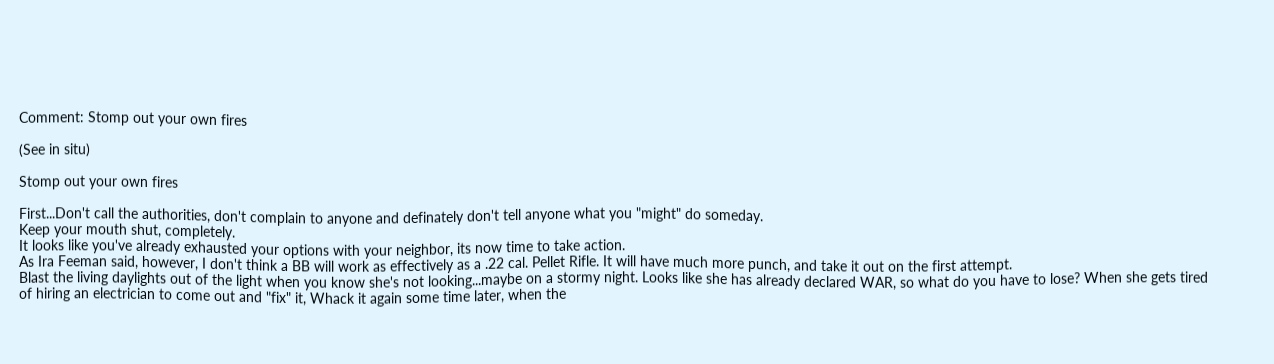Comment: Stomp out your own fires

(See in situ)

Stomp out your own fires

First...Don't call the authorities, don't complain to anyone and definately don't tell anyone what you "might" do someday.
Keep your mouth shut, completely.
It looks like you've already exhausted your options with your neighbor, its now time to take action.
As Ira Feeman said, however, I don't think a BB will work as effectively as a .22 cal. Pellet Rifle. It will have much more punch, and take it out on the first attempt.
Blast the living daylights out of the light when you know she's not looking...maybe on a stormy night. Looks like she has already declared WAR, so what do you have to lose? When she gets tired of hiring an electrician to come out and "fix" it, Whack it again some time later, when the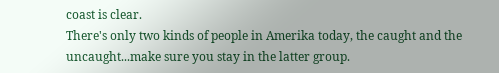coast is clear.
There's only two kinds of people in Amerika today, the caught and the uncaught...make sure you stay in the latter group.